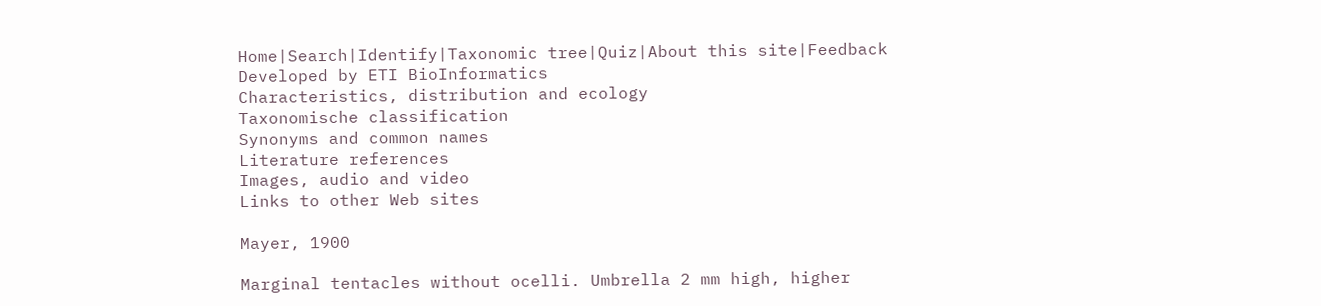Home|Search|Identify|Taxonomic tree|Quiz|About this site|Feedback
Developed by ETI BioInformatics
Characteristics, distribution and ecology
Taxonomische classification
Synonyms and common names
Literature references
Images, audio and video
Links to other Web sites

Mayer, 1900

Marginal tentacles without ocelli. Umbrella 2 mm high, higher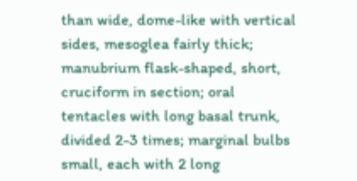than wide, dome-like with vertical sides, mesoglea fairly thick; manubrium flask-shaped, short, cruciform in section; oral tentacles with long basal trunk, divided 2-3 times; marginal bulbs small, each with 2 long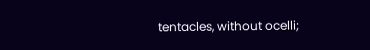tentacles, without ocelli;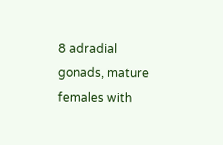8 adradial gonads, mature females with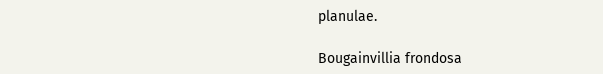planulae.

Bougainvillia frondosa